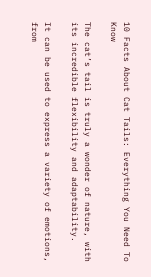10 Facts About Cat Tails: Everything You Need To Know

The cat’s tail is truly a wonder of nature, with its incredible flexibility and adaptability.

It can be used to express a variety of emotions, from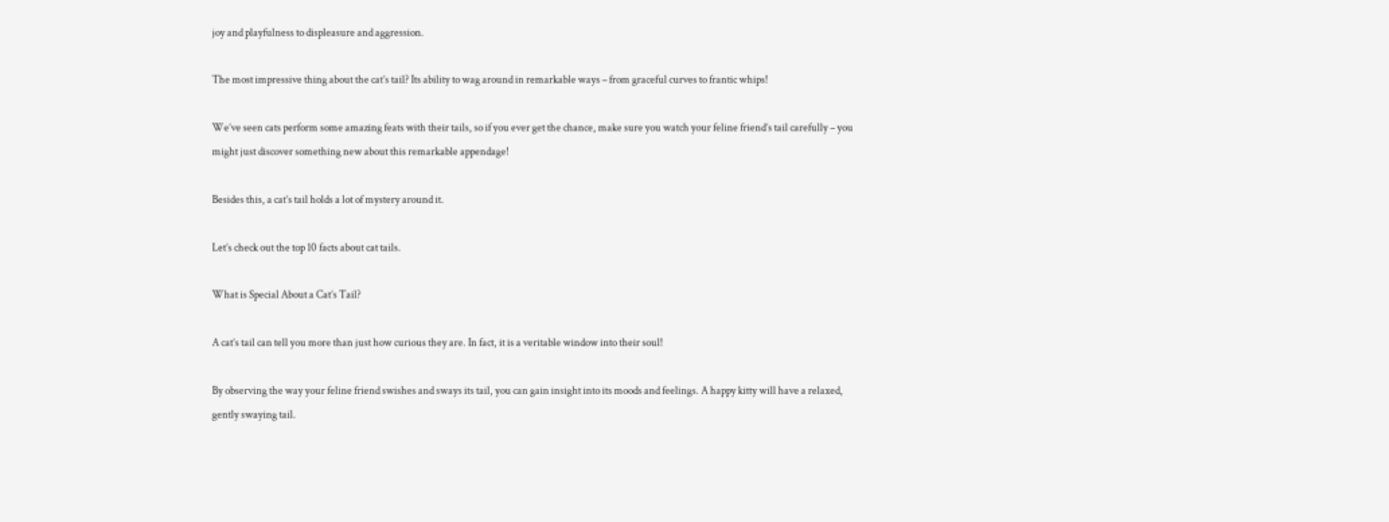joy and playfulness to displeasure and aggression.

The most impressive thing about the cat’s tail? Its ability to wag around in remarkable ways – from graceful curves to frantic whips!

We’ve seen cats perform some amazing feats with their tails, so if you ever get the chance, make sure you watch your feline friend’s tail carefully – you might just discover something new about this remarkable appendage!

Besides this, a cat’s tail holds a lot of mystery around it.

Let’s check out the top 10 facts about cat tails.

What is Special About a Cat’s Tail?

A cat’s tail can tell you more than just how curious they are. In fact, it is a veritable window into their soul!

By observing the way your feline friend swishes and sways its tail, you can gain insight into its moods and feelings. A happy kitty will have a relaxed, gently swaying tail.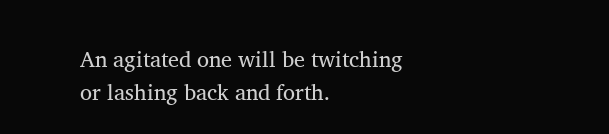An agitated one will be twitching or lashing back and forth.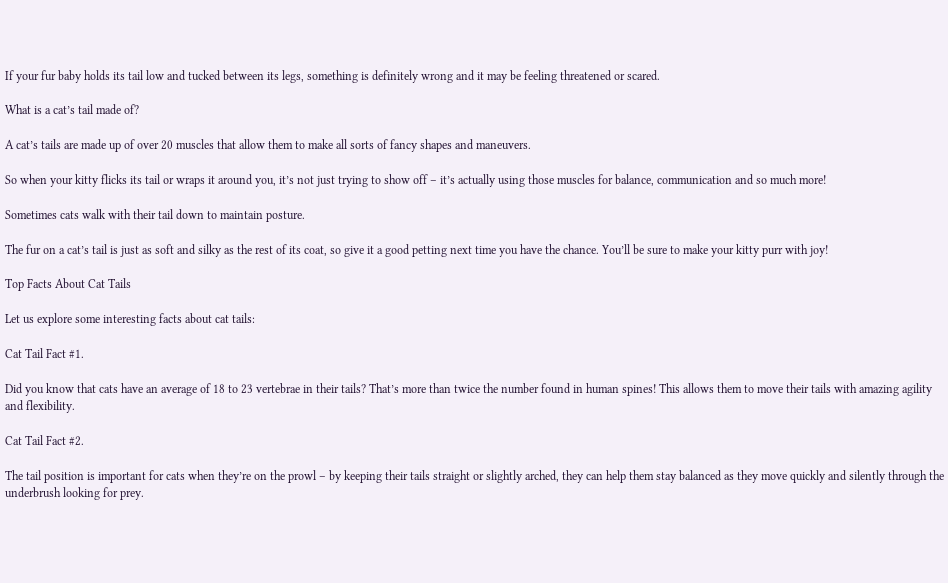If your fur baby holds its tail low and tucked between its legs, something is definitely wrong and it may be feeling threatened or scared.

What is a cat’s tail made of?

A cat’s tails are made up of over 20 muscles that allow them to make all sorts of fancy shapes and maneuvers.

So when your kitty flicks its tail or wraps it around you, it’s not just trying to show off – it’s actually using those muscles for balance, communication and so much more!

Sometimes cats walk with their tail down to maintain posture.

The fur on a cat’s tail is just as soft and silky as the rest of its coat, so give it a good petting next time you have the chance. You’ll be sure to make your kitty purr with joy!

Top Facts About Cat Tails

Let us explore some interesting facts about cat tails:

Cat Tail Fact #1.

Did you know that cats have an average of 18 to 23 vertebrae in their tails? That’s more than twice the number found in human spines! This allows them to move their tails with amazing agility and flexibility.

Cat Tail Fact #2.

The tail position is important for cats when they’re on the prowl – by keeping their tails straight or slightly arched, they can help them stay balanced as they move quickly and silently through the underbrush looking for prey.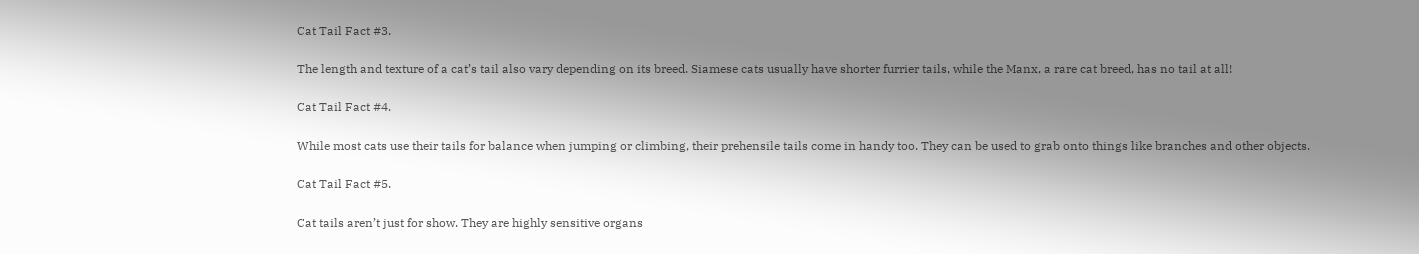Cat Tail Fact #3.

The length and texture of a cat’s tail also vary depending on its breed. Siamese cats usually have shorter furrier tails, while the Manx, a rare cat breed, has no tail at all!

Cat Tail Fact #4.

While most cats use their tails for balance when jumping or climbing, their prehensile tails come in handy too. They can be used to grab onto things like branches and other objects.

Cat Tail Fact #5.

Cat tails aren’t just for show. They are highly sensitive organs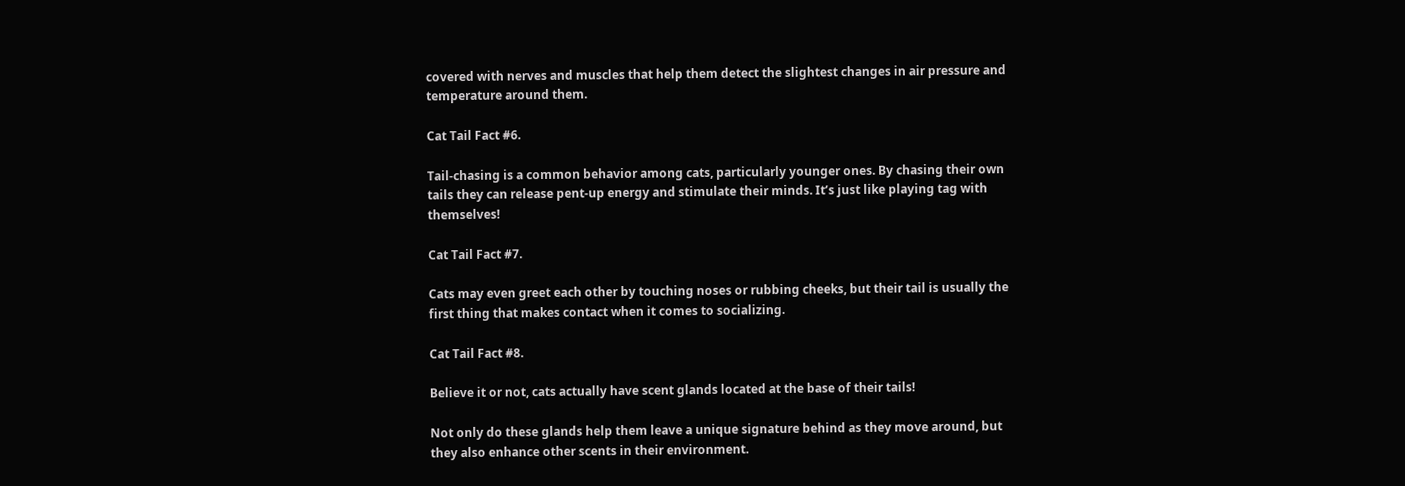covered with nerves and muscles that help them detect the slightest changes in air pressure and temperature around them.

Cat Tail Fact #6.

Tail-chasing is a common behavior among cats, particularly younger ones. By chasing their own tails they can release pent-up energy and stimulate their minds. It’s just like playing tag with themselves!

Cat Tail Fact #7.

Cats may even greet each other by touching noses or rubbing cheeks, but their tail is usually the first thing that makes contact when it comes to socializing.

Cat Tail Fact #8.

Believe it or not, cats actually have scent glands located at the base of their tails!

Not only do these glands help them leave a unique signature behind as they move around, but they also enhance other scents in their environment.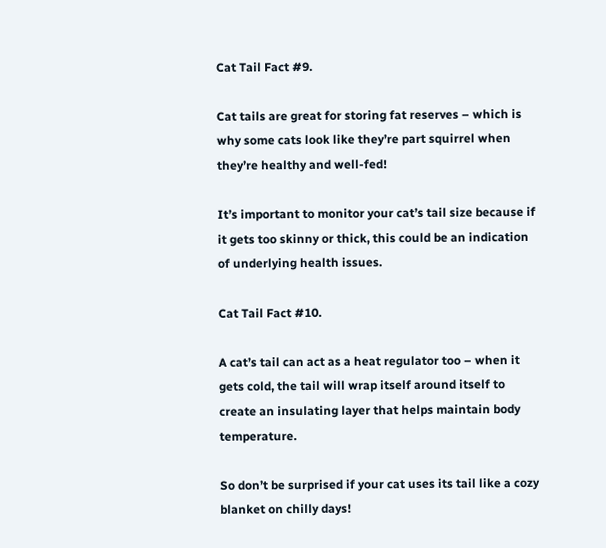Cat Tail Fact #9.

Cat tails are great for storing fat reserves – which is why some cats look like they’re part squirrel when they’re healthy and well-fed!

It’s important to monitor your cat’s tail size because if it gets too skinny or thick, this could be an indication of underlying health issues.

Cat Tail Fact #10.

A cat’s tail can act as a heat regulator too – when it gets cold, the tail will wrap itself around itself to create an insulating layer that helps maintain body temperature.

So don’t be surprised if your cat uses its tail like a cozy blanket on chilly days!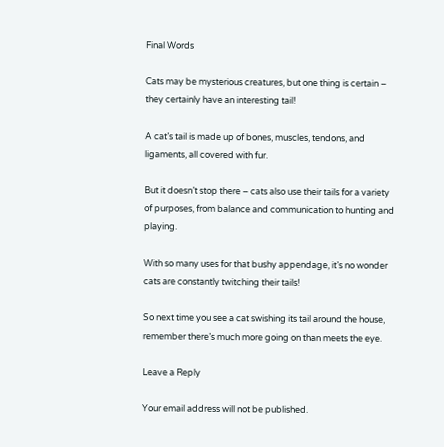Final Words

Cats may be mysterious creatures, but one thing is certain – they certainly have an interesting tail!

A cat’s tail is made up of bones, muscles, tendons, and ligaments, all covered with fur.

But it doesn’t stop there – cats also use their tails for a variety of purposes, from balance and communication to hunting and playing.

With so many uses for that bushy appendage, it’s no wonder cats are constantly twitching their tails!

So next time you see a cat swishing its tail around the house, remember there’s much more going on than meets the eye.

Leave a Reply

Your email address will not be published.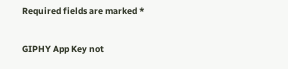Required fields are marked *

GIPHY App Key not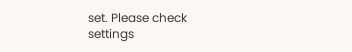set. Please check settings